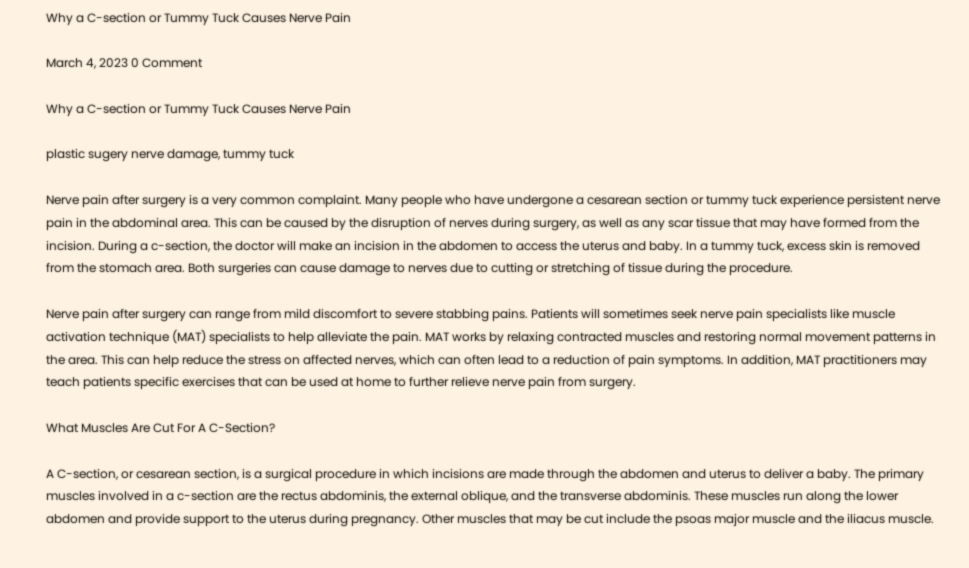Why a C-section or Tummy Tuck Causes Nerve Pain

March 4, 2023 0 Comment

Why a C-section or Tummy Tuck Causes Nerve Pain

plastic sugery nerve damage, tummy tuck

Nerve pain after surgery is a very common complaint. Many people who have undergone a cesarean section or tummy tuck experience persistent nerve pain in the abdominal area. This can be caused by the disruption of nerves during surgery, as well as any scar tissue that may have formed from the incision. During a c-section, the doctor will make an incision in the abdomen to access the uterus and baby. In a tummy tuck, excess skin is removed from the stomach area. Both surgeries can cause damage to nerves due to cutting or stretching of tissue during the procedure.

Nerve pain after surgery can range from mild discomfort to severe stabbing pains. Patients will sometimes seek nerve pain specialists like muscle activation technique (MAT) specialists to help alleviate the pain. MAT works by relaxing contracted muscles and restoring normal movement patterns in the area. This can help reduce the stress on affected nerves, which can often lead to a reduction of pain symptoms. In addition, MAT practitioners may teach patients specific exercises that can be used at home to further relieve nerve pain from surgery.

What Muscles Are Cut For A C-Section?

A C-section, or cesarean section, is a surgical procedure in which incisions are made through the abdomen and uterus to deliver a baby. The primary muscles involved in a c-section are the rectus abdominis, the external oblique, and the transverse abdominis. These muscles run along the lower abdomen and provide support to the uterus during pregnancy. Other muscles that may be cut include the psoas major muscle and the iliacus muscle.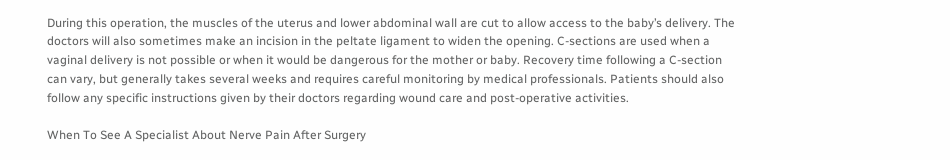During this operation, the muscles of the uterus and lower abdominal wall are cut to allow access to the baby’s delivery. The doctors will also sometimes make an incision in the peltate ligament to widen the opening. C-sections are used when a vaginal delivery is not possible or when it would be dangerous for the mother or baby. Recovery time following a C-section can vary, but generally takes several weeks and requires careful monitoring by medical professionals. Patients should also follow any specific instructions given by their doctors regarding wound care and post-operative activities.

When To See A Specialist About Nerve Pain After Surgery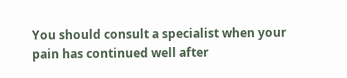You should consult a specialist when your pain has continued well after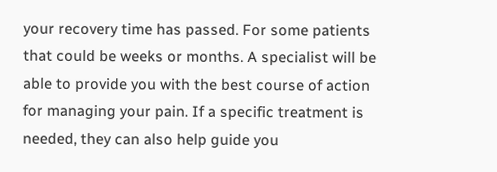your recovery time has passed. For some patients that could be weeks or months. A specialist will be able to provide you with the best course of action for managing your pain. If a specific treatment is needed, they can also help guide you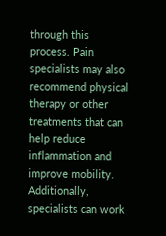through this process. Pain specialists may also recommend physical therapy or other treatments that can help reduce inflammation and improve mobility. Additionally, specialists can work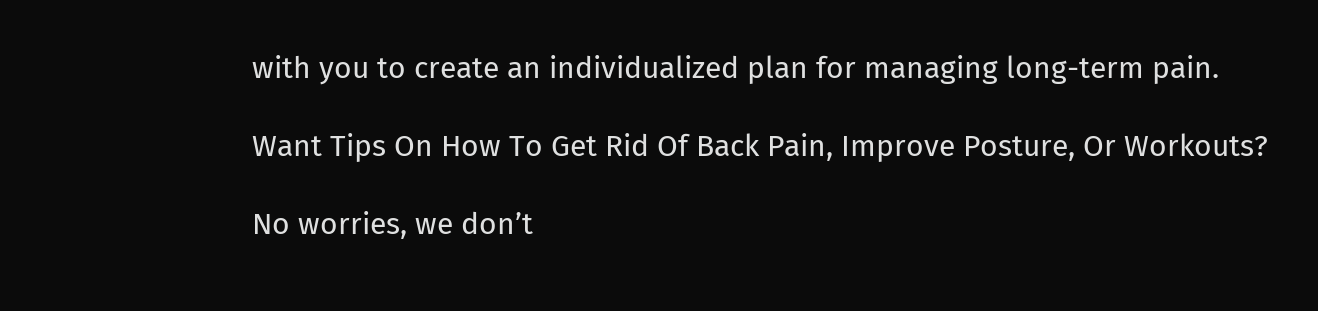with you to create an individualized plan for managing long-term pain.

Want Tips On How To Get Rid Of Back Pain, Improve Posture, Or Workouts?

No worries, we don’t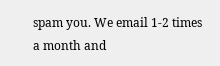spam you. We email 1-2 times a month and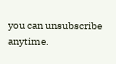you can unsubscribe anytime.